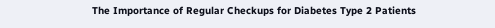The Importance of Regular Checkups for Diabetes Type 2 Patients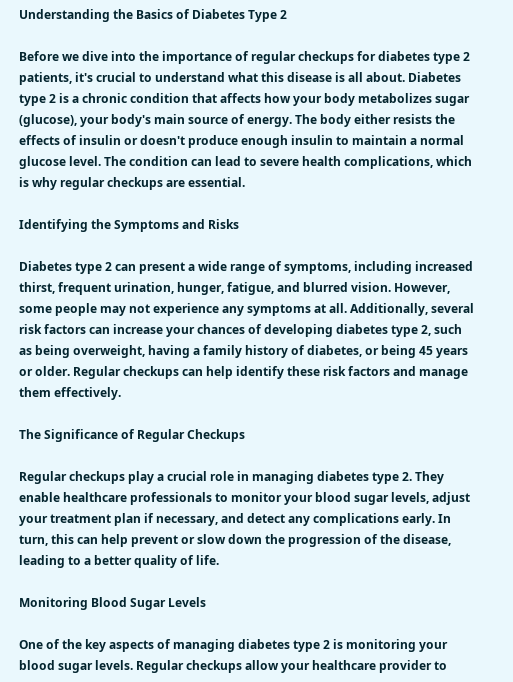Understanding the Basics of Diabetes Type 2

Before we dive into the importance of regular checkups for diabetes type 2 patients, it's crucial to understand what this disease is all about. Diabetes type 2 is a chronic condition that affects how your body metabolizes sugar (glucose), your body's main source of energy. The body either resists the effects of insulin or doesn't produce enough insulin to maintain a normal glucose level. The condition can lead to severe health complications, which is why regular checkups are essential.

Identifying the Symptoms and Risks

Diabetes type 2 can present a wide range of symptoms, including increased thirst, frequent urination, hunger, fatigue, and blurred vision. However, some people may not experience any symptoms at all. Additionally, several risk factors can increase your chances of developing diabetes type 2, such as being overweight, having a family history of diabetes, or being 45 years or older. Regular checkups can help identify these risk factors and manage them effectively.

The Significance of Regular Checkups

Regular checkups play a crucial role in managing diabetes type 2. They enable healthcare professionals to monitor your blood sugar levels, adjust your treatment plan if necessary, and detect any complications early. In turn, this can help prevent or slow down the progression of the disease, leading to a better quality of life.

Monitoring Blood Sugar Levels

One of the key aspects of managing diabetes type 2 is monitoring your blood sugar levels. Regular checkups allow your healthcare provider to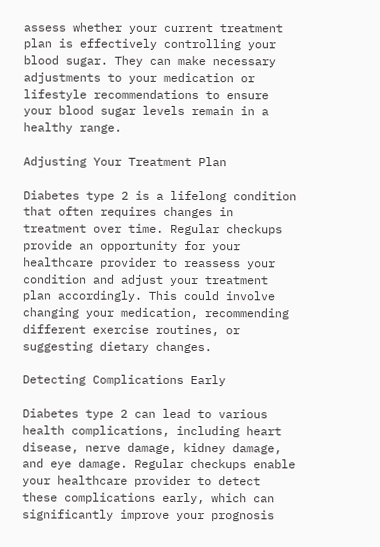assess whether your current treatment plan is effectively controlling your blood sugar. They can make necessary adjustments to your medication or lifestyle recommendations to ensure your blood sugar levels remain in a healthy range.

Adjusting Your Treatment Plan

Diabetes type 2 is a lifelong condition that often requires changes in treatment over time. Regular checkups provide an opportunity for your healthcare provider to reassess your condition and adjust your treatment plan accordingly. This could involve changing your medication, recommending different exercise routines, or suggesting dietary changes.

Detecting Complications Early

Diabetes type 2 can lead to various health complications, including heart disease, nerve damage, kidney damage, and eye damage. Regular checkups enable your healthcare provider to detect these complications early, which can significantly improve your prognosis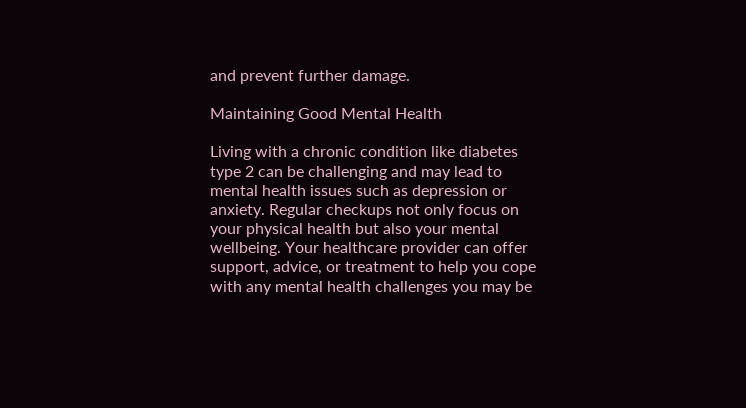and prevent further damage.

Maintaining Good Mental Health

Living with a chronic condition like diabetes type 2 can be challenging and may lead to mental health issues such as depression or anxiety. Regular checkups not only focus on your physical health but also your mental wellbeing. Your healthcare provider can offer support, advice, or treatment to help you cope with any mental health challenges you may be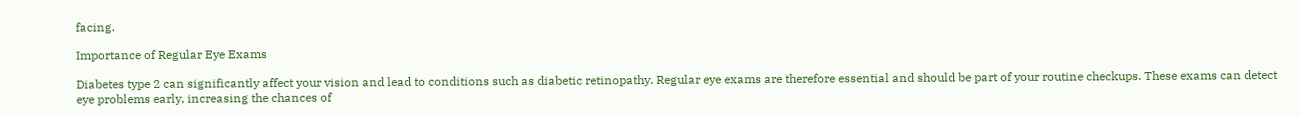facing.

Importance of Regular Eye Exams

Diabetes type 2 can significantly affect your vision and lead to conditions such as diabetic retinopathy. Regular eye exams are therefore essential and should be part of your routine checkups. These exams can detect eye problems early, increasing the chances of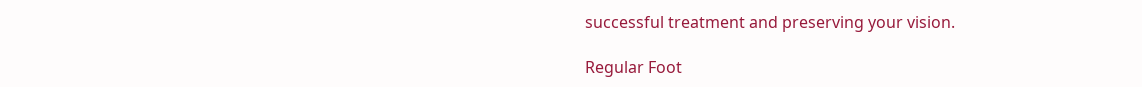successful treatment and preserving your vision.

Regular Foot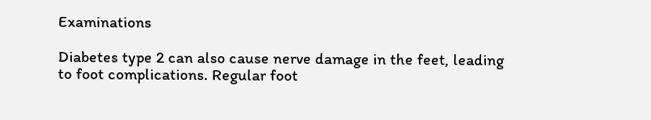Examinations

Diabetes type 2 can also cause nerve damage in the feet, leading to foot complications. Regular foot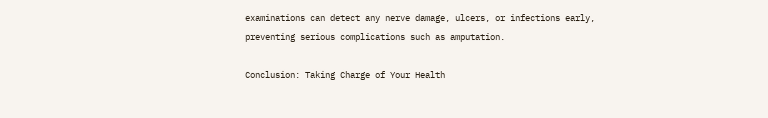examinations can detect any nerve damage, ulcers, or infections early, preventing serious complications such as amputation.

Conclusion: Taking Charge of Your Health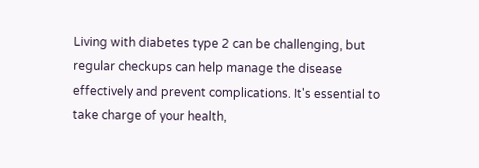Living with diabetes type 2 can be challenging, but regular checkups can help manage the disease effectively and prevent complications. It's essential to take charge of your health,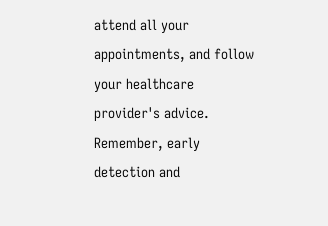attend all your appointments, and follow your healthcare provider's advice. Remember, early detection and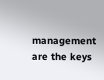management are the keys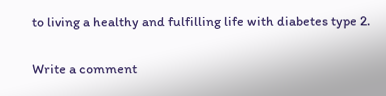to living a healthy and fulfilling life with diabetes type 2.

Write a comment